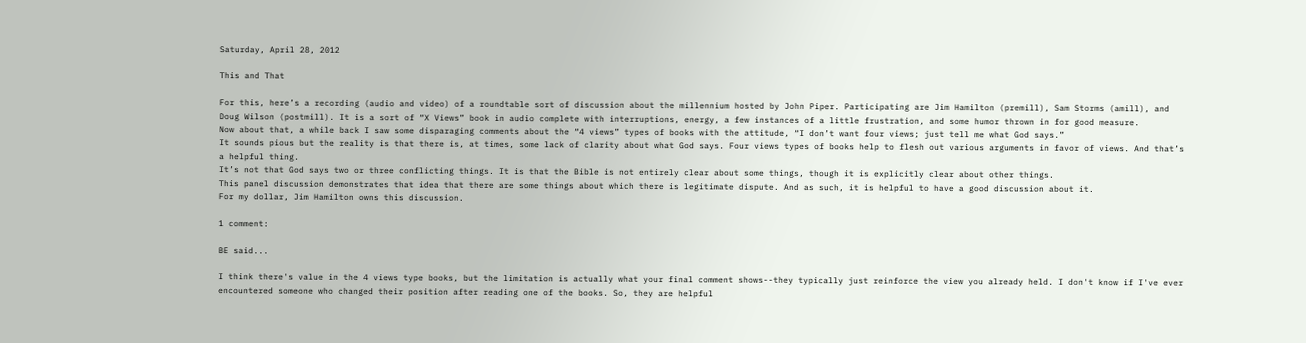Saturday, April 28, 2012

This and That

For this, here’s a recording (audio and video) of a roundtable sort of discussion about the millennium hosted by John Piper. Participating are Jim Hamilton (premill), Sam Storms (amill), and Doug Wilson (postmill). It is a sort of “X Views” book in audio complete with interruptions, energy, a few instances of a little frustration, and some humor thrown in for good measure.
Now about that, a while back I saw some disparaging comments about the “4 views” types of books with the attitude, “I don’t want four views; just tell me what God says.”
It sounds pious but the reality is that there is, at times, some lack of clarity about what God says. Four views types of books help to flesh out various arguments in favor of views. And that’s a helpful thing.
It’s not that God says two or three conflicting things. It is that the Bible is not entirely clear about some things, though it is explicitly clear about other things.
This panel discussion demonstrates that idea that there are some things about which there is legitimate dispute. And as such, it is helpful to have a good discussion about it.
For my dollar, Jim Hamilton owns this discussion.

1 comment:

BE said...

I think there's value in the 4 views type books, but the limitation is actually what your final comment shows--they typically just reinforce the view you already held. I don't know if I've ever encountered someone who changed their position after reading one of the books. So, they are helpful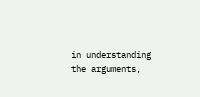in understanding the arguments,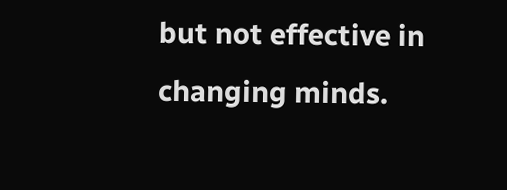but not effective in changing minds.